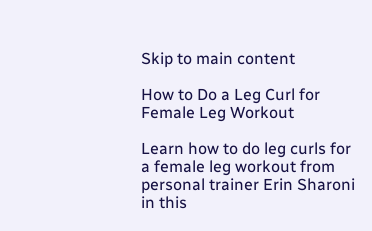Skip to main content

How to Do a Leg Curl for Female Leg Workout

Learn how to do leg curls for a female leg workout from personal trainer Erin Sharoni in this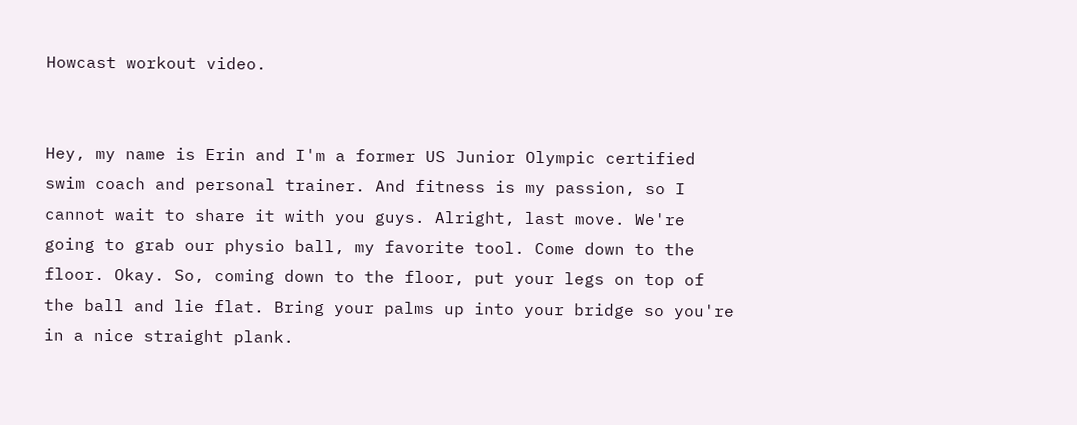Howcast workout video.


Hey, my name is Erin and I'm a former US Junior Olympic certified swim coach and personal trainer. And fitness is my passion, so I cannot wait to share it with you guys. Alright, last move. We're going to grab our physio ball, my favorite tool. Come down to the floor. Okay. So, coming down to the floor, put your legs on top of the ball and lie flat. Bring your palms up into your bridge so you're in a nice straight plank.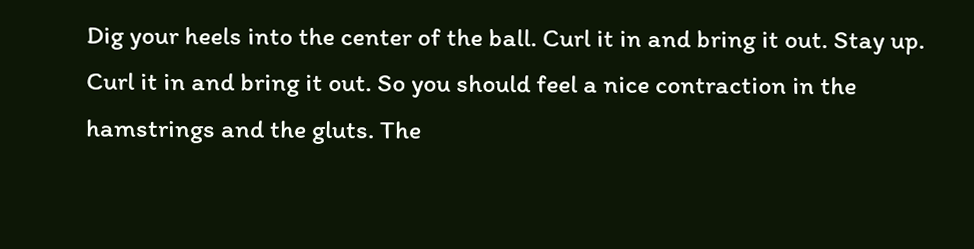Dig your heels into the center of the ball. Curl it in and bring it out. Stay up. Curl it in and bring it out. So you should feel a nice contraction in the hamstrings and the gluts. The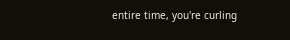entire time, you're curling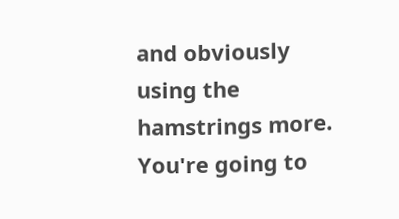and obviously using the hamstrings more. You're going to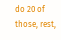do 20 of those, rest,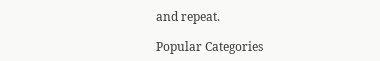and repeat.

Popular Categories